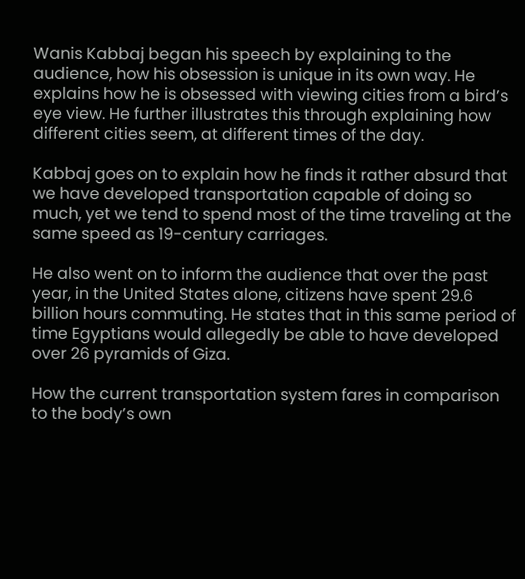Wanis Kabbaj began his speech by explaining to the audience, how his obsession is unique in its own way. He explains how he is obsessed with viewing cities from a bird’s eye view. He further illustrates this through explaining how different cities seem, at different times of the day.

Kabbaj goes on to explain how he finds it rather absurd that we have developed transportation capable of doing so much, yet we tend to spend most of the time traveling at the same speed as 19-century carriages.

He also went on to inform the audience that over the past year, in the United States alone, citizens have spent 29.6 billion hours commuting. He states that in this same period of time Egyptians would allegedly be able to have developed over 26 pyramids of Giza.

How the current transportation system fares in comparison to the body’s own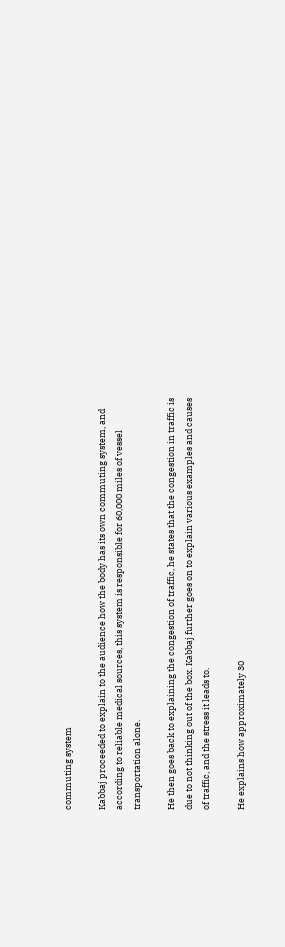commuting system

Kabbaj proceeded to explain to the audience how the body has its own commuting system, and according to reliable medical sources, this system is responsible for 60,000 miles of vessel transportation alone.

He then goes back to explaining the congestion of traffic, he states that the congestion in traffic is due to not thinking out of the box. Kabbaj further goes on to explain various examples and causes of traffic, and the stress it leads to.

He explains how approximately 30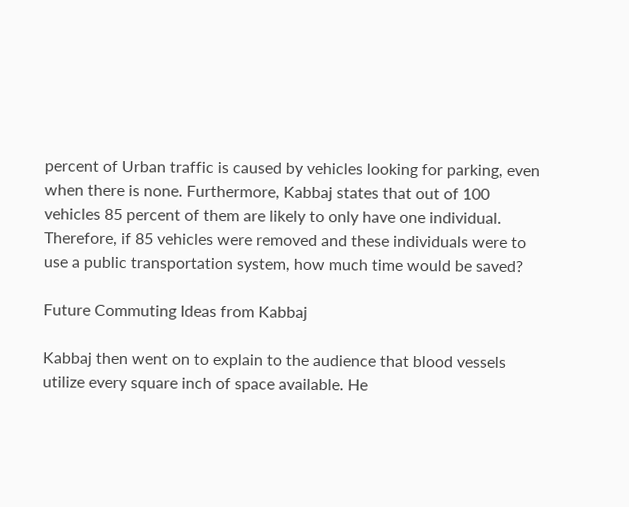percent of Urban traffic is caused by vehicles looking for parking, even when there is none. Furthermore, Kabbaj states that out of 100 vehicles 85 percent of them are likely to only have one individual. Therefore, if 85 vehicles were removed and these individuals were to use a public transportation system, how much time would be saved?

Future Commuting Ideas from Kabbaj

Kabbaj then went on to explain to the audience that blood vessels utilize every square inch of space available. He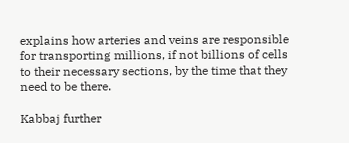explains how arteries and veins are responsible for transporting millions, if not billions of cells to their necessary sections, by the time that they need to be there.

Kabbaj further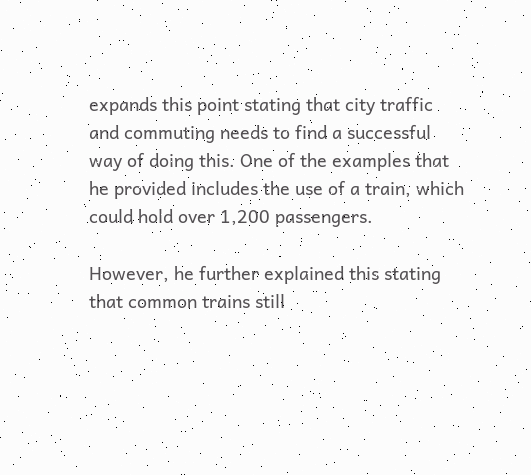expands this point stating that city traffic and commuting needs to find a successful way of doing this. One of the examples that he provided includes the use of a train, which could hold over 1,200 passengers.

However, he further explained this stating that common trains still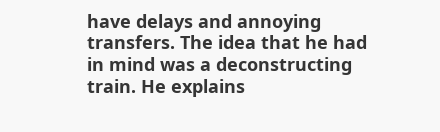have delays and annoying transfers. The idea that he had in mind was a deconstructing train. He explains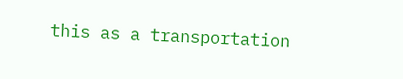this as a transportation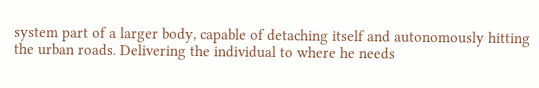system part of a larger body, capable of detaching itself and autonomously hitting the urban roads. Delivering the individual to where he needs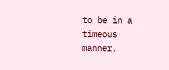to be in a timeous manner.